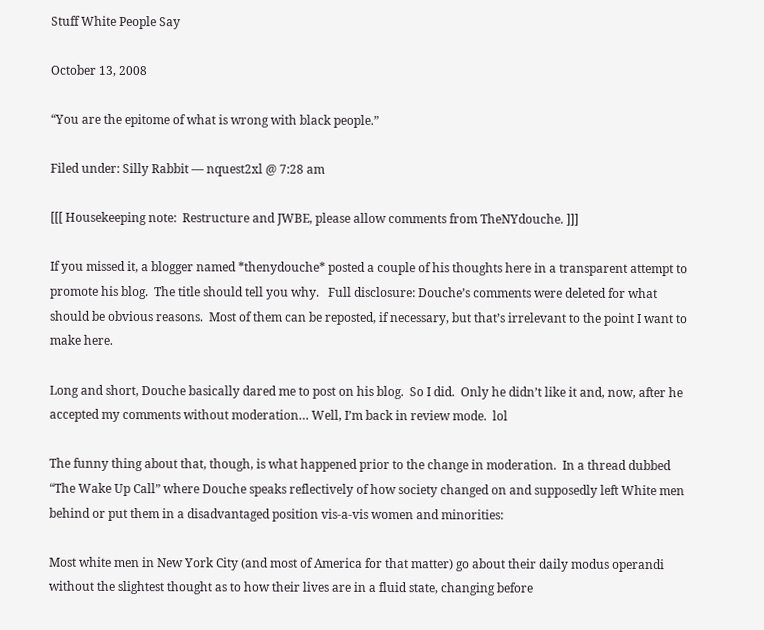Stuff White People Say

October 13, 2008

“You are the epitome of what is wrong with black people.”

Filed under: Silly Rabbit — nquest2xl @ 7:28 am

[[[ Housekeeping note:  Restructure and JWBE, please allow comments from TheNYdouche. ]]]

If you missed it, a blogger named *thenydouche* posted a couple of his thoughts here in a transparent attempt to promote his blog.  The title should tell you why.   Full disclosure: Douche’s comments were deleted for what should be obvious reasons.  Most of them can be reposted, if necessary, but that’s irrelevant to the point I want to make here.

Long and short, Douche basically dared me to post on his blog.  So I did.  Only he didn’t like it and, now, after he accepted my comments without moderation… Well, I’m back in review mode.  lol

The funny thing about that, though, is what happened prior to the change in moderation.  In a thread dubbed “The Wake Up Call” where Douche speaks reflectively of how society changed on and supposedly left White men behind or put them in a disadvantaged position vis-a-vis women and minorities:

Most white men in New York City (and most of America for that matter) go about their daily modus operandi without the slightest thought as to how their lives are in a fluid state, changing before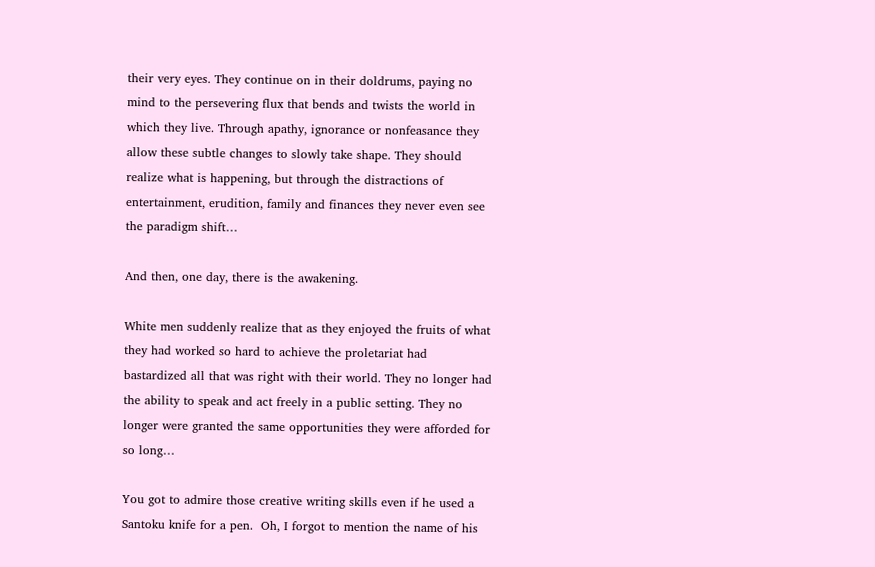their very eyes. They continue on in their doldrums, paying no mind to the persevering flux that bends and twists the world in which they live. Through apathy, ignorance or nonfeasance they allow these subtle changes to slowly take shape. They should realize what is happening, but through the distractions of entertainment, erudition, family and finances they never even see the paradigm shift…

And then, one day, there is the awakening.

White men suddenly realize that as they enjoyed the fruits of what they had worked so hard to achieve the proletariat had bastardized all that was right with their world. They no longer had the ability to speak and act freely in a public setting. They no longer were granted the same opportunities they were afforded for so long…

You got to admire those creative writing skills even if he used a Santoku knife for a pen.  Oh, I forgot to mention the name of his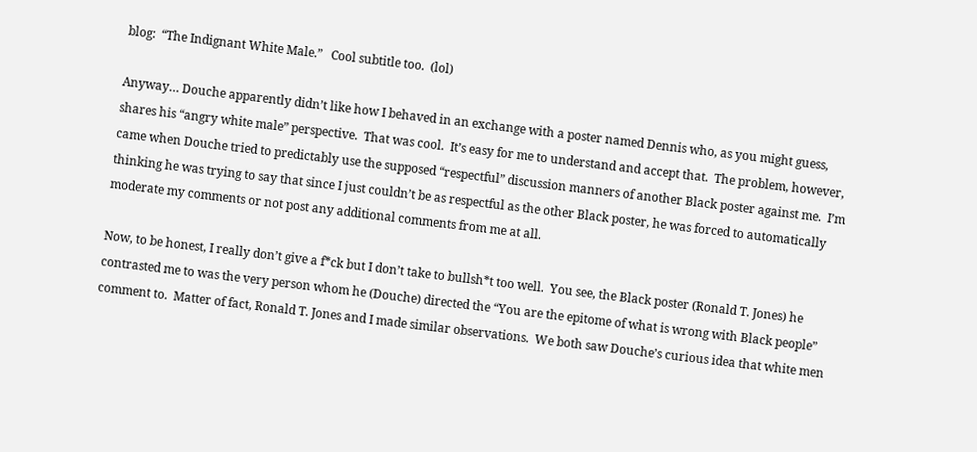blog:  “The Indignant White Male.”   Cool subtitle too.  (lol)

Anyway… Douche apparently didn’t like how I behaved in an exchange with a poster named Dennis who, as you might guess, shares his “angry white male” perspective.  That was cool.  It’s easy for me to understand and accept that.  The problem, however, came when Douche tried to predictably use the supposed “respectful” discussion manners of another Black poster against me.  I’m thinking he was trying to say that since I just couldn’t be as respectful as the other Black poster, he was forced to automatically moderate my comments or not post any additional comments from me at all.

Now, to be honest, I really don’t give a f*ck but I don’t take to bullsh*t too well.  You see, the Black poster (Ronald T. Jones) he contrasted me to was the very person whom he (Douche) directed the “You are the epitome of what is wrong with Black people” comment to.  Matter of fact, Ronald T. Jones and I made similar observations.  We both saw Douche’s curious idea that white men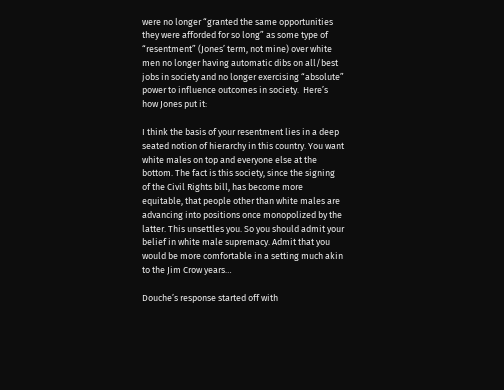were no longer “granted the same opportunities they were afforded for so long” as some type of “resentment” (Jones’ term, not mine) over white men no longer having automatic dibs on all/best jobs in society and no longer exercising “absolute” power to influence outcomes in society.  Here’s how Jones put it:

I think the basis of your resentment lies in a deep seated notion of hierarchy in this country. You want white males on top and everyone else at the bottom. The fact is this society, since the signing of the Civil Rights bill, has become more equitable, that people other than white males are advancing into positions once monopolized by the latter. This unsettles you. So you should admit your belief in white male supremacy. Admit that you would be more comfortable in a setting much akin to the Jim Crow years…

Douche’s response started off with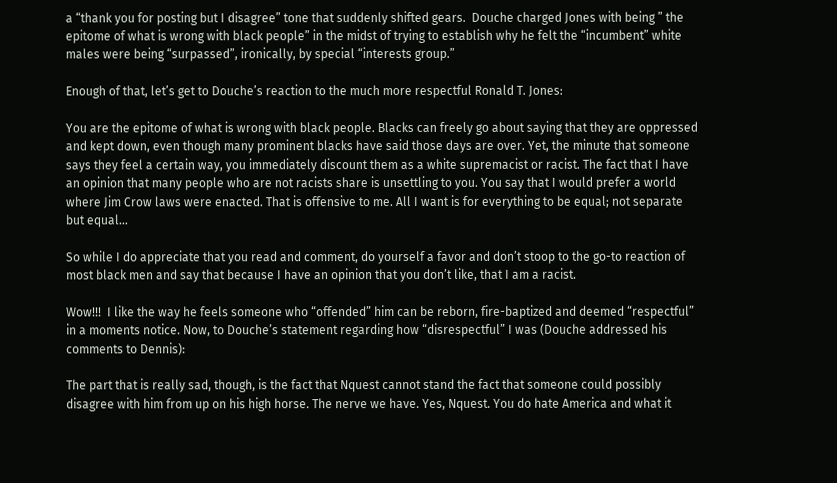a “thank you for posting but I disagree” tone that suddenly shifted gears.  Douche charged Jones with being ” the epitome of what is wrong with black people” in the midst of trying to establish why he felt the “incumbent” white males were being “surpassed”, ironically, by special “interests group.”

Enough of that, let’s get to Douche’s reaction to the much more respectful Ronald T. Jones:

You are the epitome of what is wrong with black people. Blacks can freely go about saying that they are oppressed and kept down, even though many prominent blacks have said those days are over. Yet, the minute that someone says they feel a certain way, you immediately discount them as a white supremacist or racist. The fact that I have an opinion that many people who are not racists share is unsettling to you. You say that I would prefer a world where Jim Crow laws were enacted. That is offensive to me. All I want is for everything to be equal; not separate but equal…

So while I do appreciate that you read and comment, do yourself a favor and don’t stoop to the go-to reaction of most black men and say that because I have an opinion that you don’t like, that I am a racist.

Wow!!!  I like the way he feels someone who “offended” him can be reborn, fire-baptized and deemed “respectful” in a moments notice. Now, to Douche’s statement regarding how “disrespectful” I was (Douche addressed his comments to Dennis):

The part that is really sad, though, is the fact that Nquest cannot stand the fact that someone could possibly disagree with him from up on his high horse. The nerve we have. Yes, Nquest. You do hate America and what it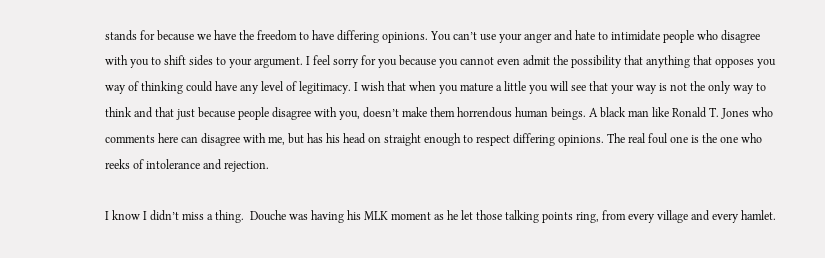stands for because we have the freedom to have differing opinions. You can’t use your anger and hate to intimidate people who disagree with you to shift sides to your argument. I feel sorry for you because you cannot even admit the possibility that anything that opposes you way of thinking could have any level of legitimacy. I wish that when you mature a little you will see that your way is not the only way to think and that just because people disagree with you, doesn’t make them horrendous human beings. A black man like Ronald T. Jones who comments here can disagree with me, but has his head on straight enough to respect differing opinions. The real foul one is the one who reeks of intolerance and rejection.

I know I didn’t miss a thing.  Douche was having his MLK moment as he let those talking points ring, from every village and every hamlet.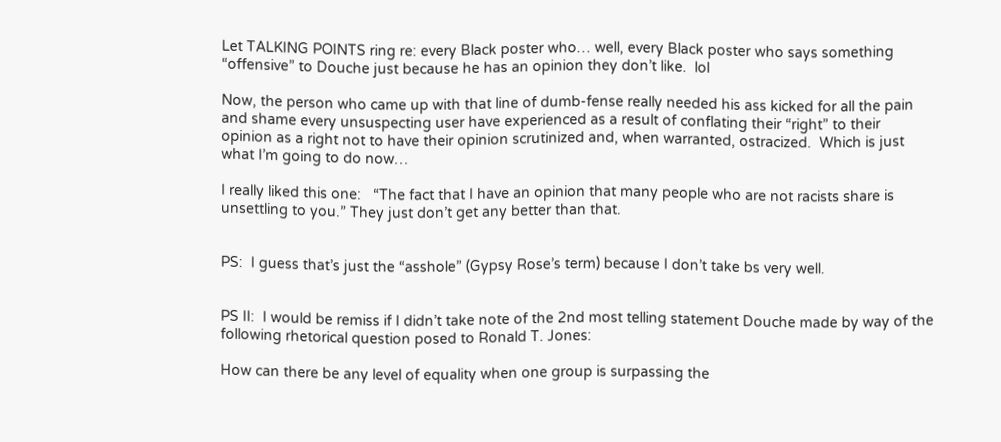Let TALKING POINTS ring re: every Black poster who… well, every Black poster who says something “offensive” to Douche just because he has an opinion they don’t like.  lol

Now, the person who came up with that line of dumb-fense really needed his ass kicked for all the pain and shame every unsuspecting user have experienced as a result of conflating their “right” to their opinion as a right not to have their opinion scrutinized and, when warranted, ostracized.  Which is just what I’m going to do now…

I really liked this one:   “The fact that I have an opinion that many people who are not racists share is unsettling to you.” They just don’t get any better than that.


PS:  I guess that’s just the “asshole” (Gypsy Rose’s term) because I don’t take bs very well.


PS II:  I would be remiss if I didn’t take note of the 2nd most telling statement Douche made by way of the following rhetorical question posed to Ronald T. Jones:

How can there be any level of equality when one group is surpassing the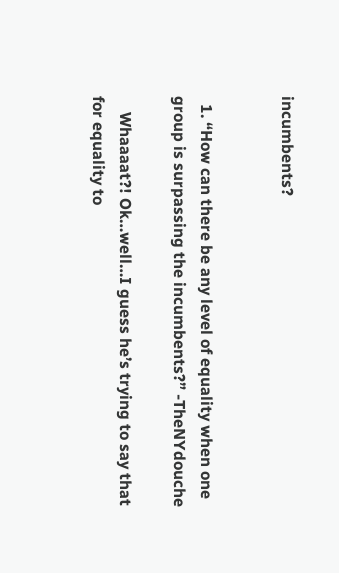incumbents?


  1. “How can there be any level of equality when one group is surpassing the incumbents?” -TheNYdouche

    Whaaaat?! Ok…well…I guess he’s trying to say that for equality to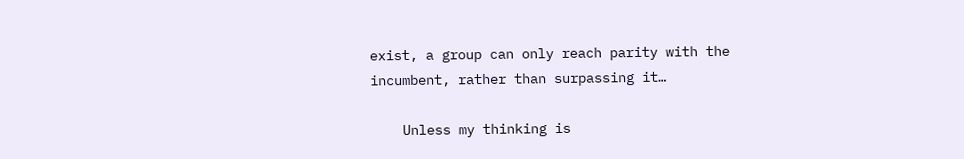exist, a group can only reach parity with the incumbent, rather than surpassing it…

    Unless my thinking is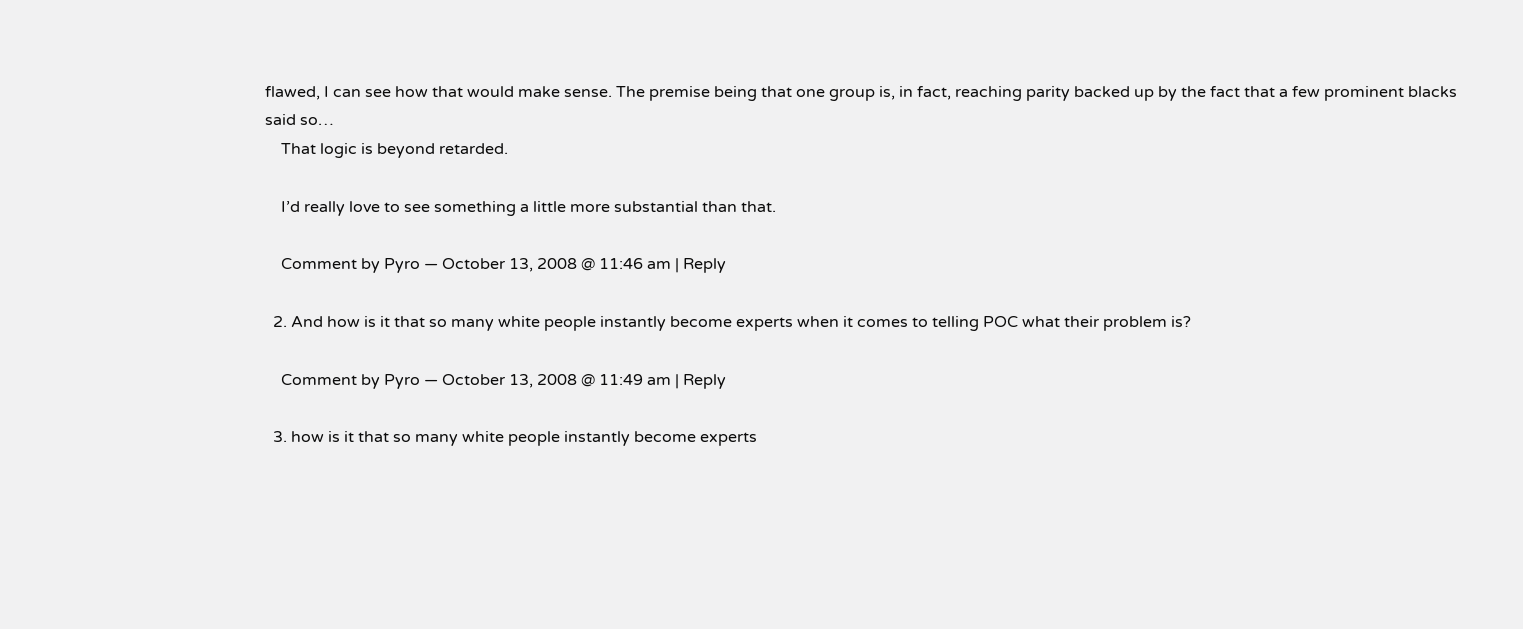flawed, I can see how that would make sense. The premise being that one group is, in fact, reaching parity backed up by the fact that a few prominent blacks said so…
    That logic is beyond retarded.

    I’d really love to see something a little more substantial than that.

    Comment by Pyro — October 13, 2008 @ 11:46 am | Reply

  2. And how is it that so many white people instantly become experts when it comes to telling POC what their problem is?

    Comment by Pyro — October 13, 2008 @ 11:49 am | Reply

  3. how is it that so many white people instantly become experts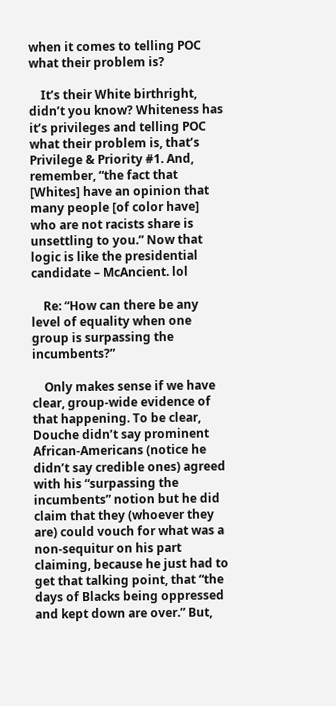when it comes to telling POC what their problem is?

    It’s their White birthright, didn’t you know? Whiteness has it’s privileges and telling POC what their problem is, that’s Privilege & Priority #1. And, remember, “the fact that [Whites] have an opinion that many people [of color have] who are not racists share is unsettling to you.” Now that logic is like the presidential candidate – McAncient. lol

    Re: “How can there be any level of equality when one group is surpassing the incumbents?”

    Only makes sense if we have clear, group-wide evidence of that happening. To be clear, Douche didn’t say prominent African-Americans (notice he didn’t say credible ones) agreed with his “surpassing the incumbents” notion but he did claim that they (whoever they are) could vouch for what was a non-sequitur on his part claiming, because he just had to get that talking point, that “the days of Blacks being oppressed and kept down are over.” But,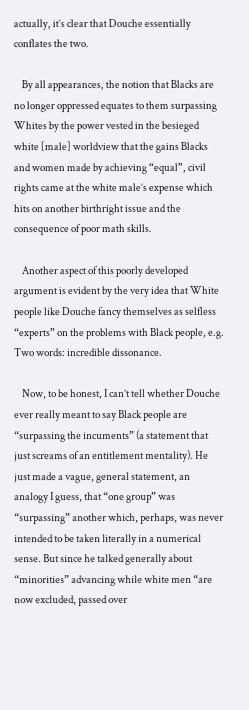actually, it’s clear that Douche essentially conflates the two.

    By all appearances, the notion that Blacks are no longer oppressed equates to them surpassing Whites by the power vested in the besieged white [male] worldview that the gains Blacks and women made by achieving “equal”, civil rights came at the white male’s expense which hits on another birthright issue and the consequence of poor math skills.

    Another aspect of this poorly developed argument is evident by the very idea that White people like Douche fancy themselves as selfless “experts” on the problems with Black people, e.g. Two words: incredible dissonance.

    Now, to be honest, I can’t tell whether Douche ever really meant to say Black people are “surpassing the incuments” (a statement that just screams of an entitlement mentality). He just made a vague, general statement, an analogy I guess, that “one group” was “surpassing” another which, perhaps, was never intended to be taken literally in a numerical sense. But since he talked generally about “minorities” advancing while white men “are now excluded, passed over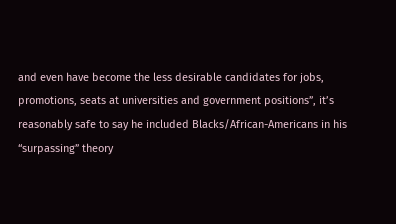and even have become the less desirable candidates for jobs, promotions, seats at universities and government positions”, it’s reasonably safe to say he included Blacks/African-Americans in his “surpassing” theory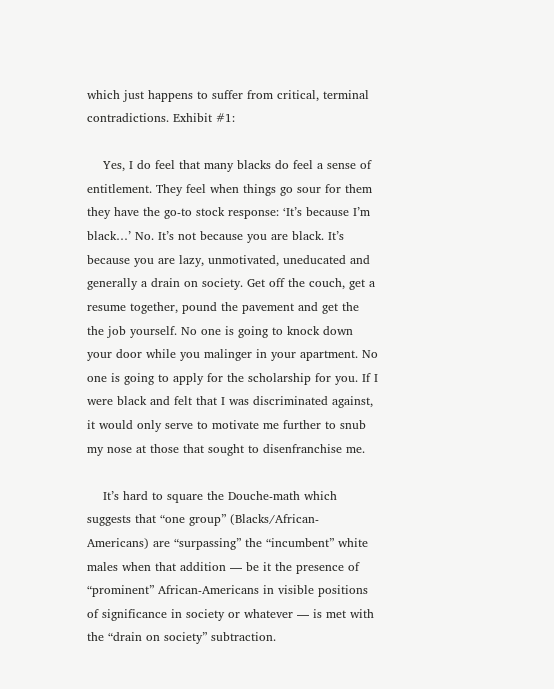which just happens to suffer from critical, terminal contradictions. Exhibit #1:

    Yes, I do feel that many blacks do feel a sense of entitlement. They feel when things go sour for them they have the go-to stock response: ‘It’s because I’m black…’ No. It’s not because you are black. It’s because you are lazy, unmotivated, uneducated and generally a drain on society. Get off the couch, get a resume together, pound the pavement and get the the job yourself. No one is going to knock down your door while you malinger in your apartment. No one is going to apply for the scholarship for you. If I were black and felt that I was discriminated against, it would only serve to motivate me further to snub my nose at those that sought to disenfranchise me.

    It’s hard to square the Douche-math which suggests that “one group” (Blacks/African-Americans) are “surpassing” the “incumbent” white males when that addition — be it the presence of “prominent” African-Americans in visible positions of significance in society or whatever — is met with the “drain on society” subtraction.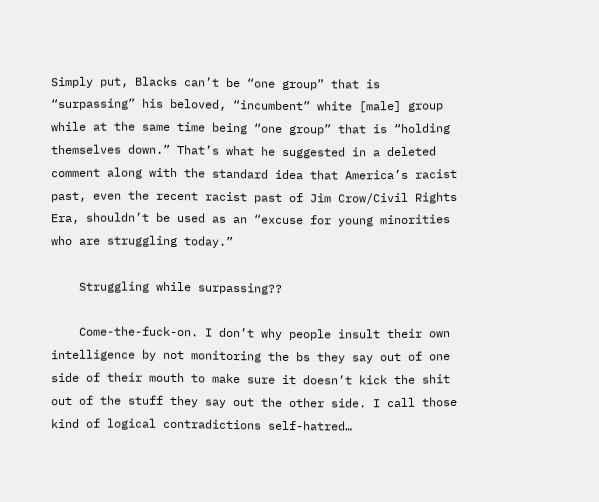Simply put, Blacks can’t be “one group” that is “surpassing” his beloved, “incumbent” white [male] group while at the same time being “one group” that is “holding themselves down.” That’s what he suggested in a deleted comment along with the standard idea that America’s racist past, even the recent racist past of Jim Crow/Civil Rights Era, shouldn’t be used as an “excuse for young minorities who are struggling today.”

    Struggling while surpassing??

    Come-the-fuck-on. I don’t why people insult their own intelligence by not monitoring the bs they say out of one side of their mouth to make sure it doesn’t kick the shit out of the stuff they say out the other side. I call those kind of logical contradictions self-hatred…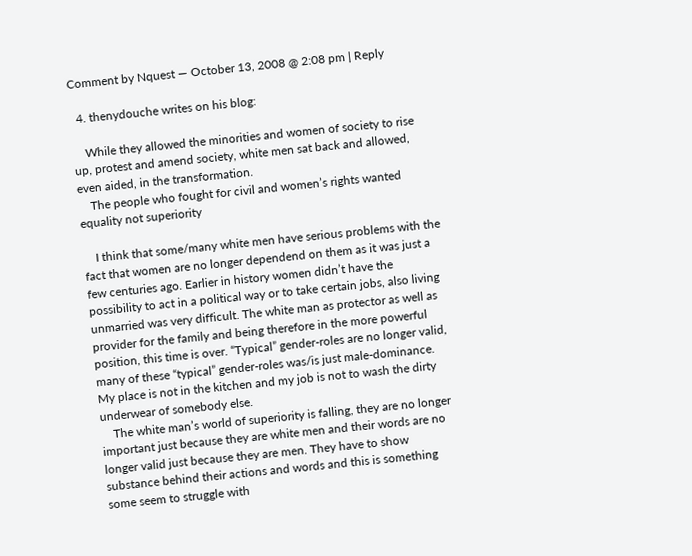Comment by Nquest — October 13, 2008 @ 2:08 pm | Reply

  4. thenydouche writes on his blog:

    While they allowed the minorities and women of society to rise up, protest and amend society, white men sat back and allowed, even aided, in the transformation.
    The people who fought for civil and women’s rights wanted equality not superiority

    I think that some/many white men have serious problems with the fact that women are no longer dependend on them as it was just a few centuries ago. Earlier in history women didn’t have the possibility to act in a political way or to take certain jobs, also living unmarried was very difficult. The white man as protector as well as provider for the family and being therefore in the more powerful position, this time is over. “Typical” gender-roles are no longer valid, many of these “typical” gender-roles was/is just male-dominance. My place is not in the kitchen and my job is not to wash the dirty underwear of somebody else.
    The white man’s world of superiority is falling, they are no longer important just because they are white men and their words are no longer valid just because they are men. They have to show substance behind their actions and words and this is something some seem to struggle with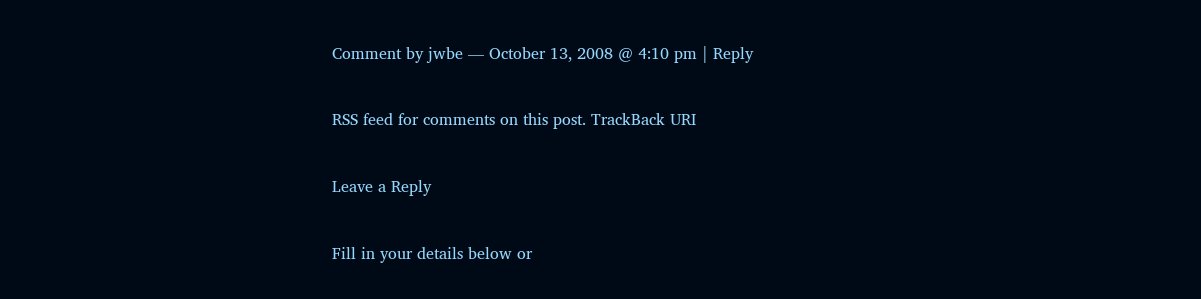Comment by jwbe — October 13, 2008 @ 4:10 pm | Reply

RSS feed for comments on this post. TrackBack URI

Leave a Reply

Fill in your details below or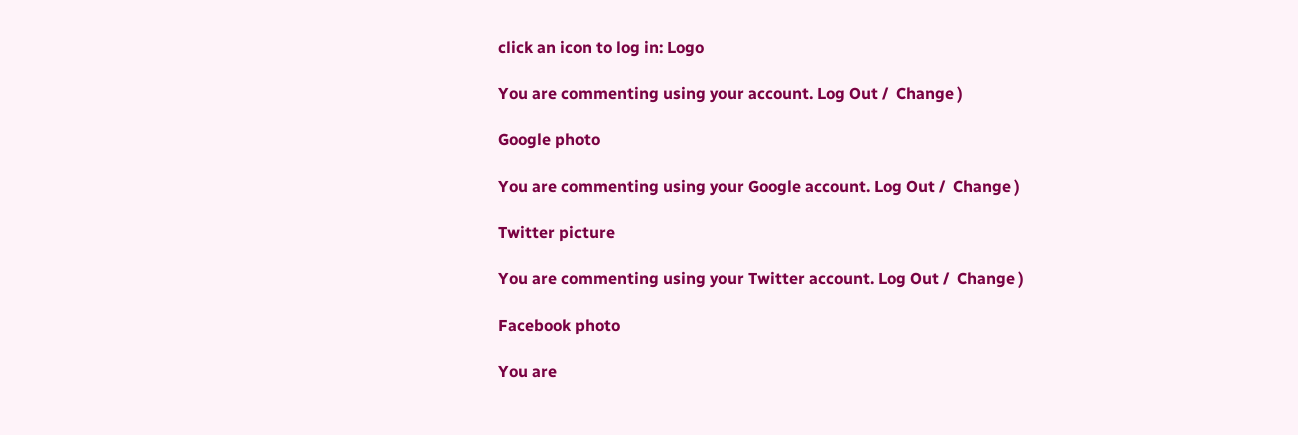click an icon to log in: Logo

You are commenting using your account. Log Out /  Change )

Google photo

You are commenting using your Google account. Log Out /  Change )

Twitter picture

You are commenting using your Twitter account. Log Out /  Change )

Facebook photo

You are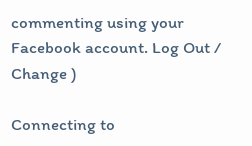commenting using your Facebook account. Log Out /  Change )

Connecting to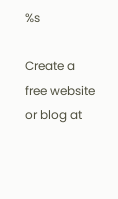%s

Create a free website or blog at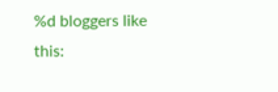%d bloggers like this: